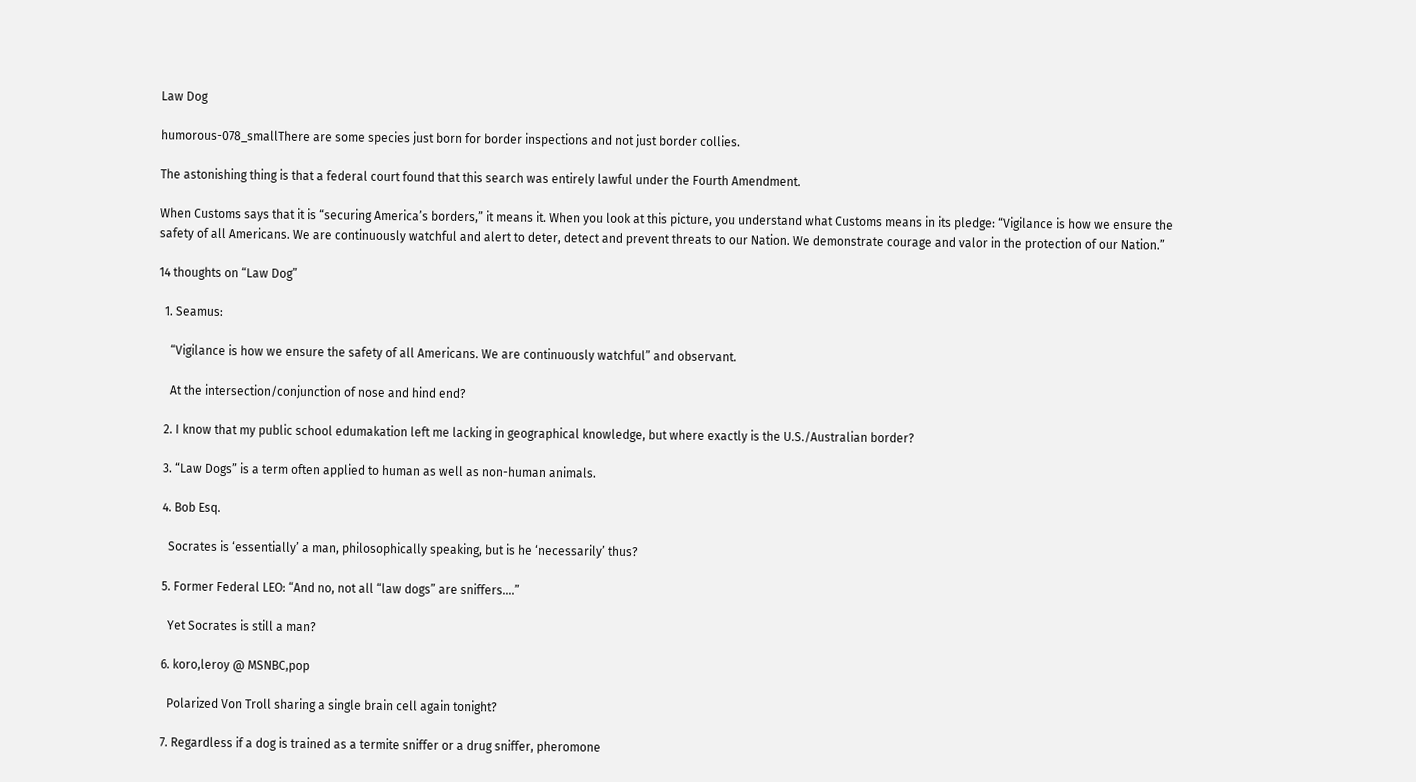Law Dog

humorous-078_smallThere are some species just born for border inspections and not just border collies.

The astonishing thing is that a federal court found that this search was entirely lawful under the Fourth Amendment.

When Customs says that it is “securing America’s borders,” it means it. When you look at this picture, you understand what Customs means in its pledge: “Vigilance is how we ensure the safety of all Americans. We are continuously watchful and alert to deter, detect and prevent threats to our Nation. We demonstrate courage and valor in the protection of our Nation.”

14 thoughts on “Law Dog”

  1. Seamus:

    “Vigilance is how we ensure the safety of all Americans. We are continuously watchful” and observant.

    At the intersection/conjunction of nose and hind end?

  2. I know that my public school edumakation left me lacking in geographical knowledge, but where exactly is the U.S./Australian border?

  3. “Law Dogs” is a term often applied to human as well as non-human animals.

  4. Bob Esq.

    Socrates is ‘essentially’ a man, philosophically speaking, but is he ‘necessarily’ thus?

  5. Former Federal LEO: “And no, not all “law dogs” are sniffers….”

    Yet Socrates is still a man?

  6. koro,leroy @ MSNBC,pop

    Polarized Von Troll sharing a single brain cell again tonight?

  7. Regardless if a dog is trained as a termite sniffer or a drug sniffer, pheromone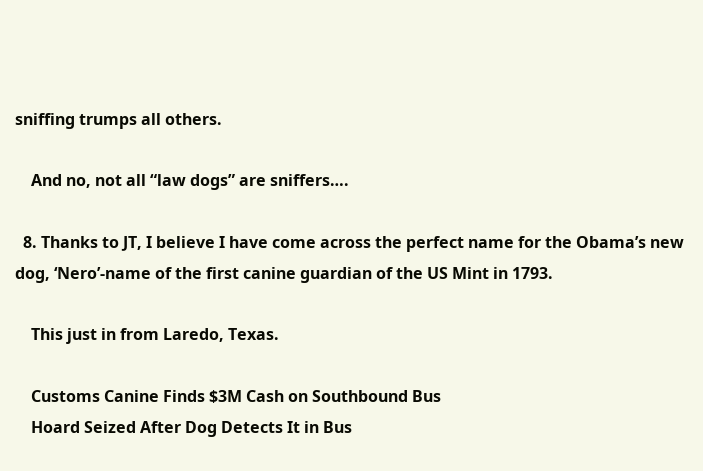sniffing trumps all others.

    And no, not all “law dogs” are sniffers….

  8. Thanks to JT, I believe I have come across the perfect name for the Obama’s new dog, ‘Nero’-name of the first canine guardian of the US Mint in 1793.

    This just in from Laredo, Texas.

    Customs Canine Finds $3M Cash on Southbound Bus
    Hoard Seized After Dog Detects It in Bus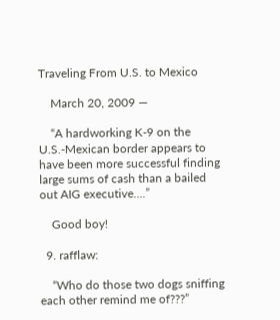Traveling From U.S. to Mexico

    March 20, 2009 —

    “A hardworking K-9 on the U.S.-Mexican border appears to have been more successful finding large sums of cash than a bailed out AIG executive….”

    Good boy!

  9. rafflaw:

    “Who do those two dogs sniffing each other remind me of???”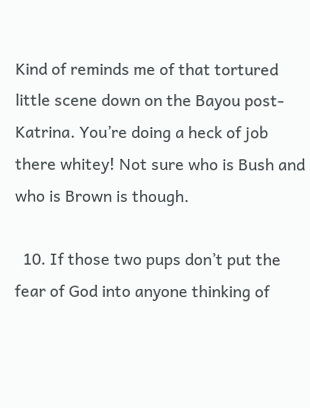Kind of reminds me of that tortured little scene down on the Bayou post-Katrina. You’re doing a heck of job there whitey! Not sure who is Bush and who is Brown is though.

  10. If those two pups don’t put the fear of God into anyone thinking of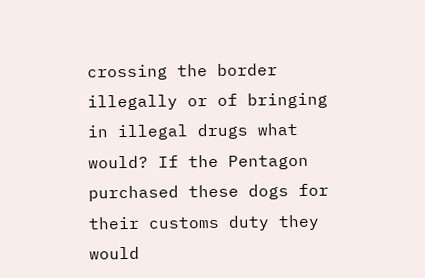crossing the border illegally or of bringing in illegal drugs what would? If the Pentagon purchased these dogs for their customs duty they would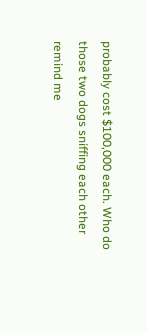probably cost $100,000 each. Who do those two dogs sniffing each other remind me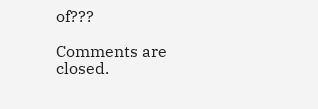of???

Comments are closed.